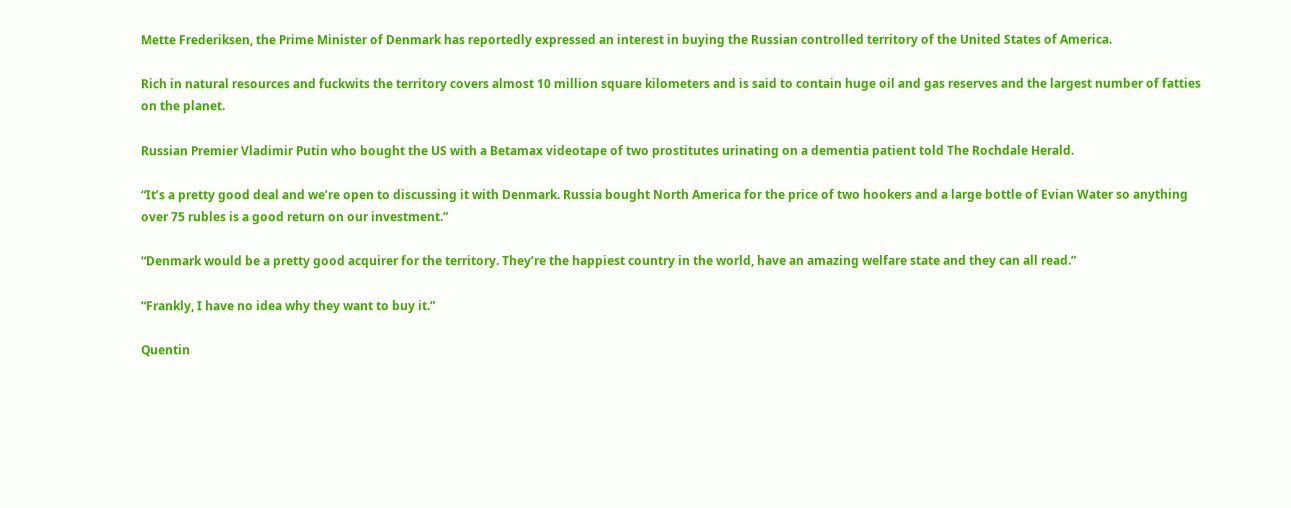Mette Frederiksen, the Prime Minister of Denmark has reportedly expressed an interest in buying the Russian controlled territory of the United States of America.

Rich in natural resources and fuckwits the territory covers almost 10 million square kilometers and is said to contain huge oil and gas reserves and the largest number of fatties on the planet.

Russian Premier Vladimir Putin who bought the US with a Betamax videotape of two prostitutes urinating on a dementia patient told The Rochdale Herald.

“It’s a pretty good deal and we’re open to discussing it with Denmark. Russia bought North America for the price of two hookers and a large bottle of Evian Water so anything over 75 rubles is a good return on our investment.”

“Denmark would be a pretty good acquirer for the territory. They’re the happiest country in the world, have an amazing welfare state and they can all read.”

“Frankly, I have no idea why they want to buy it.”

Quentin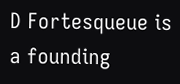D Fortesqueue is a founding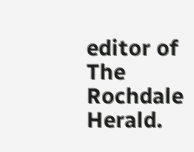editor of The Rochdale Herald.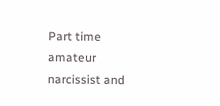Part time amateur narcissist and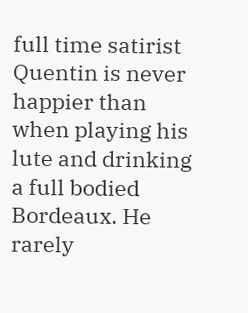full time satirist Quentin is never happier than when playing his lute and drinking a full bodied Bordeaux. He rarely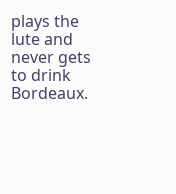plays the lute and never gets to drink Bordeaux.